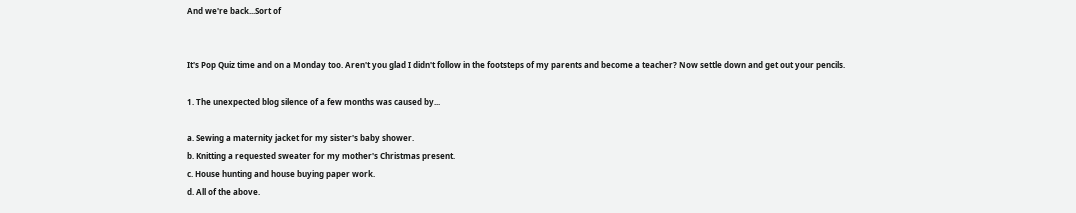And we're back...Sort of


It's Pop Quiz time and on a Monday too. Aren't you glad I didn't follow in the footsteps of my parents and become a teacher? Now settle down and get out your pencils.

1. The unexpected blog silence of a few months was caused by...

a. Sewing a maternity jacket for my sister's baby shower.
b. Knitting a requested sweater for my mother's Christmas present.
c. House hunting and house buying paper work.
d. All of the above.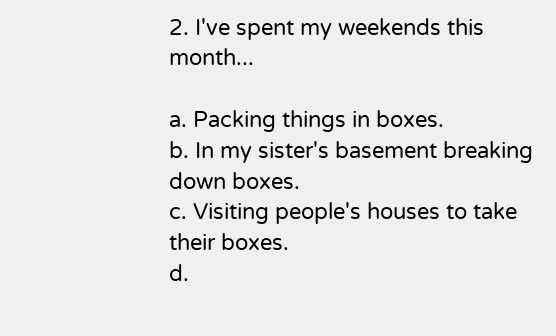2. I've spent my weekends this month...

a. Packing things in boxes.
b. In my sister's basement breaking down boxes.
c. Visiting people's houses to take their boxes.
d.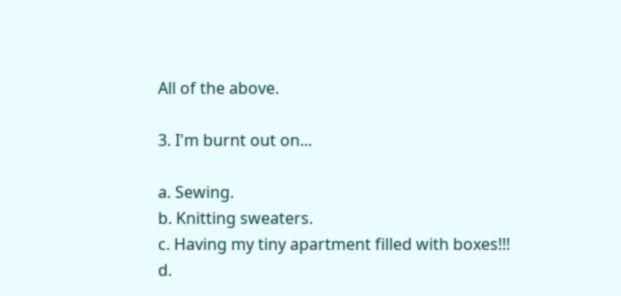All of the above.

3. I'm burnt out on...

a. Sewing.
b. Knitting sweaters.
c. Having my tiny apartment filled with boxes!!!
d.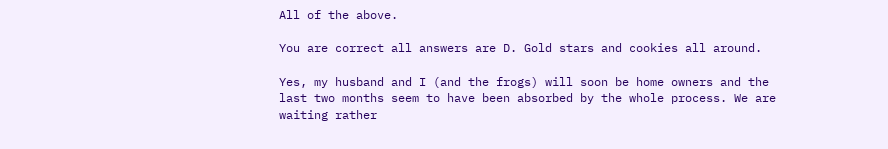All of the above.

You are correct all answers are D. Gold stars and cookies all around.

Yes, my husband and I (and the frogs) will soon be home owners and the last two months seem to have been absorbed by the whole process. We are waiting rather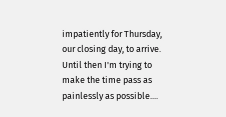impatiently for Thursday, our closing day, to arrive. Until then I'm trying to make the time pass as painlessly as possible....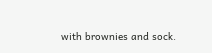with brownies and sock.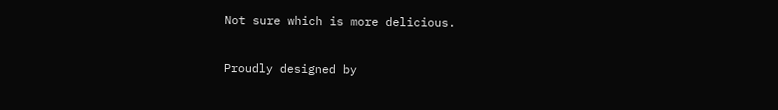Not sure which is more delicious.

Proudly designed by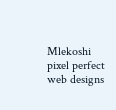Mlekoshi pixel perfect web designs